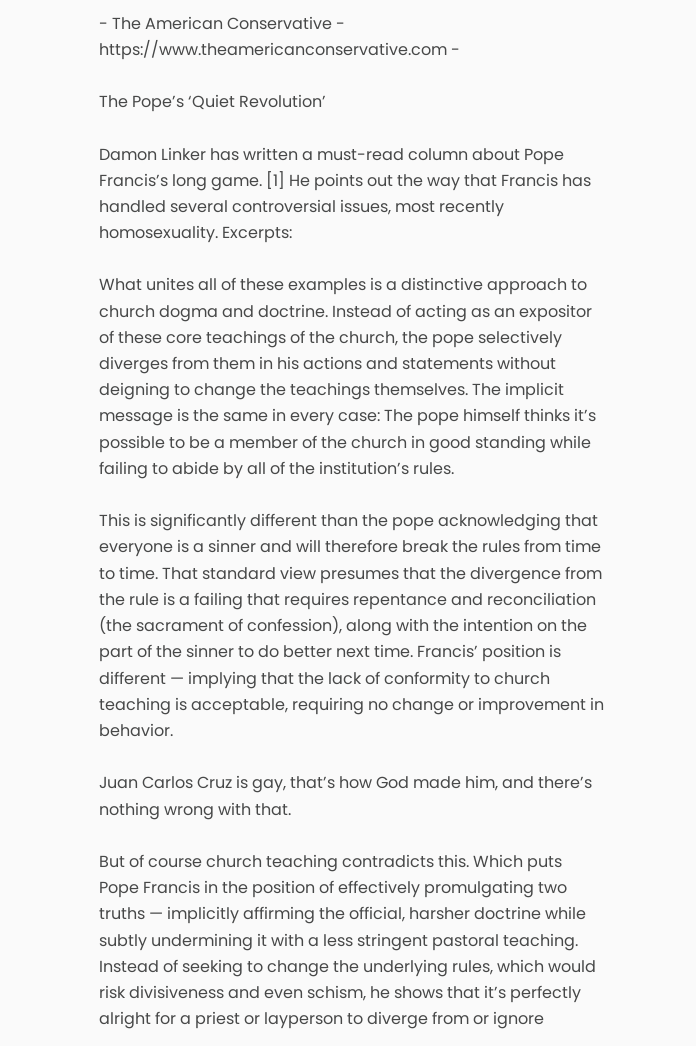- The American Conservative - https://www.theamericanconservative.com -

The Pope’s ‘Quiet Revolution’

Damon Linker has written a must-read column about Pope Francis’s long game. [1] He points out the way that Francis has handled several controversial issues, most recently homosexuality. Excerpts:

What unites all of these examples is a distinctive approach to church dogma and doctrine. Instead of acting as an expositor of these core teachings of the church, the pope selectively diverges from them in his actions and statements without deigning to change the teachings themselves. The implicit message is the same in every case: The pope himself thinks it’s possible to be a member of the church in good standing while failing to abide by all of the institution’s rules.

This is significantly different than the pope acknowledging that everyone is a sinner and will therefore break the rules from time to time. That standard view presumes that the divergence from the rule is a failing that requires repentance and reconciliation (the sacrament of confession), along with the intention on the part of the sinner to do better next time. Francis’ position is different — implying that the lack of conformity to church teaching is acceptable, requiring no change or improvement in behavior.

Juan Carlos Cruz is gay, that’s how God made him, and there’s nothing wrong with that.

But of course church teaching contradicts this. Which puts Pope Francis in the position of effectively promulgating two truths — implicitly affirming the official, harsher doctrine while subtly undermining it with a less stringent pastoral teaching. Instead of seeking to change the underlying rules, which would risk divisiveness and even schism, he shows that it’s perfectly alright for a priest or layperson to diverge from or ignore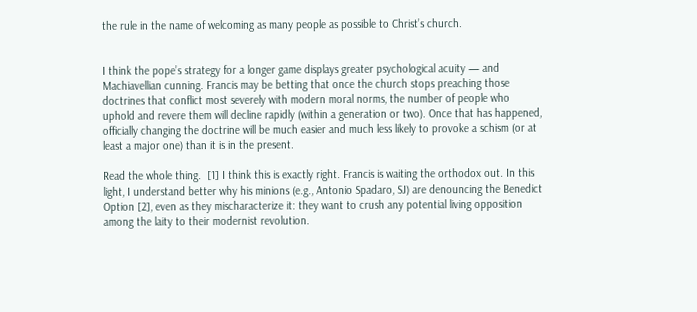the rule in the name of welcoming as many people as possible to Christ’s church.


I think the pope’s strategy for a longer game displays greater psychological acuity — and Machiavellian cunning. Francis may be betting that once the church stops preaching those doctrines that conflict most severely with modern moral norms, the number of people who uphold and revere them will decline rapidly (within a generation or two). Once that has happened, officially changing the doctrine will be much easier and much less likely to provoke a schism (or at least a major one) than it is in the present.

Read the whole thing.  [1] I think this is exactly right. Francis is waiting the orthodox out. In this light, I understand better why his minions (e.g., Antonio Spadaro, SJ) are denouncing the Benedict Option [2], even as they mischaracterize it: they want to crush any potential living opposition among the laity to their modernist revolution.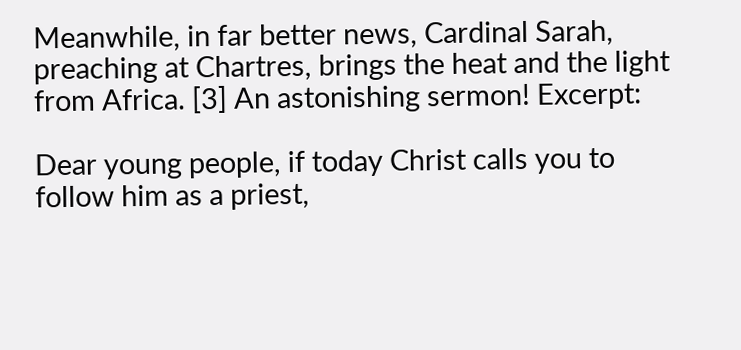Meanwhile, in far better news, Cardinal Sarah, preaching at Chartres, brings the heat and the light from Africa. [3] An astonishing sermon! Excerpt:

Dear young people, if today Christ calls you to follow him as a priest,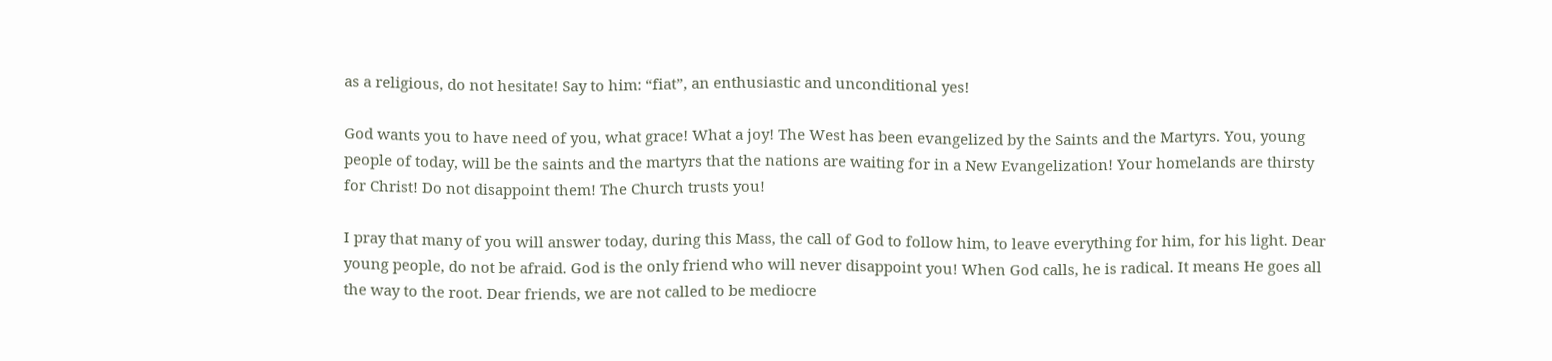as a religious, do not hesitate! Say to him: “fiat”, an enthusiastic and unconditional yes!

God wants you to have need of you, what grace! What a joy! The West has been evangelized by the Saints and the Martyrs. You, young people of today, will be the saints and the martyrs that the nations are waiting for in a New Evangelization! Your homelands are thirsty for Christ! Do not disappoint them! The Church trusts you!

I pray that many of you will answer today, during this Mass, the call of God to follow him, to leave everything for him, for his light. Dear young people, do not be afraid. God is the only friend who will never disappoint you! When God calls, he is radical. It means He goes all the way to the root. Dear friends, we are not called to be mediocre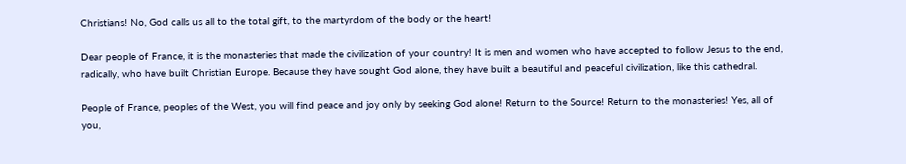Christians! No, God calls us all to the total gift, to the martyrdom of the body or the heart!

Dear people of France, it is the monasteries that made the civilization of your country! It is men and women who have accepted to follow Jesus to the end, radically, who have built Christian Europe. Because they have sought God alone, they have built a beautiful and peaceful civilization, like this cathedral.

People of France, peoples of the West, you will find peace and joy only by seeking God alone! Return to the Source! Return to the monasteries! Yes, all of you,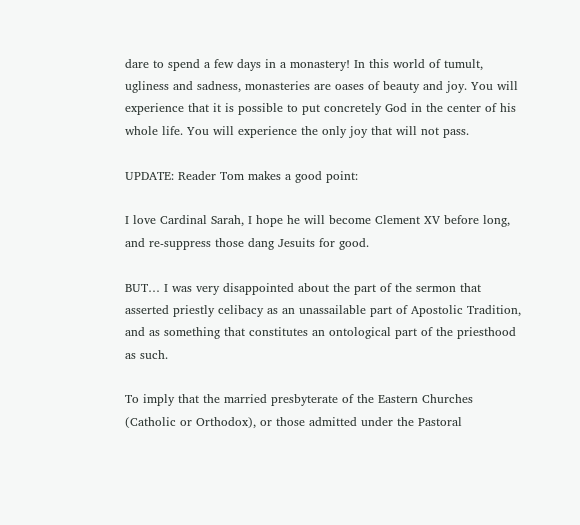dare to spend a few days in a monastery! In this world of tumult, ugliness and sadness, monasteries are oases of beauty and joy. You will experience that it is possible to put concretely God in the center of his whole life. You will experience the only joy that will not pass.

UPDATE: Reader Tom makes a good point:

I love Cardinal Sarah, I hope he will become Clement XV before long, and re-suppress those dang Jesuits for good.

BUT… I was very disappointed about the part of the sermon that asserted priestly celibacy as an unassailable part of Apostolic Tradition, and as something that constitutes an ontological part of the priesthood as such.

To imply that the married presbyterate of the Eastern Churches (Catholic or Orthodox), or those admitted under the Pastoral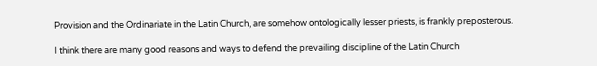Provision and the Ordinariate in the Latin Church, are somehow ontologically lesser priests, is frankly preposterous.

I think there are many good reasons and ways to defend the prevailing discipline of the Latin Church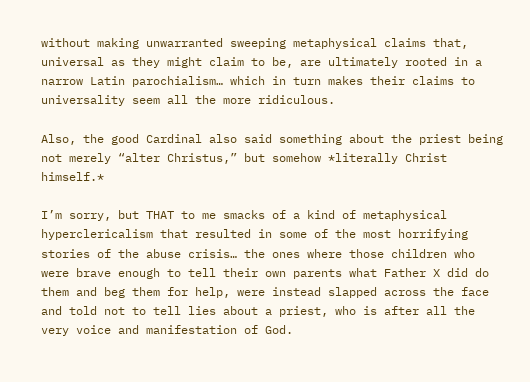without making unwarranted sweeping metaphysical claims that, universal as they might claim to be, are ultimately rooted in a narrow Latin parochialism… which in turn makes their claims to universality seem all the more ridiculous.

Also, the good Cardinal also said something about the priest being not merely “alter Christus,” but somehow *literally Christ himself.*

I’m sorry, but THAT to me smacks of a kind of metaphysical hyperclericalism that resulted in some of the most horrifying stories of the abuse crisis… the ones where those children who were brave enough to tell their own parents what Father X did do them and beg them for help, were instead slapped across the face and told not to tell lies about a priest, who is after all the very voice and manifestation of God.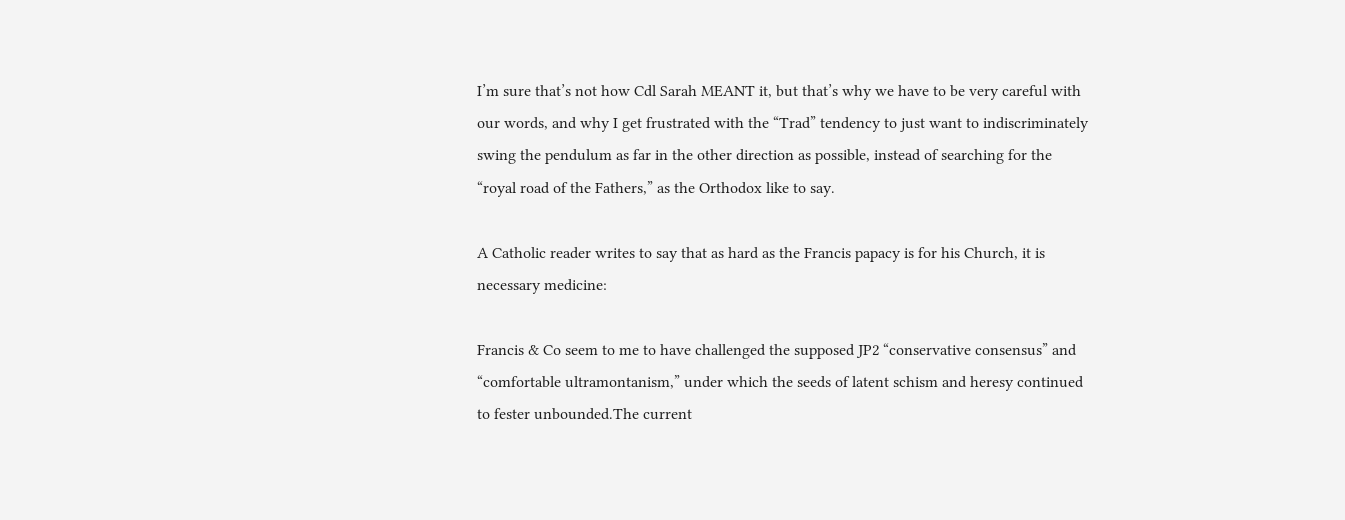I’m sure that’s not how Cdl Sarah MEANT it, but that’s why we have to be very careful with our words, and why I get frustrated with the “Trad” tendency to just want to indiscriminately swing the pendulum as far in the other direction as possible, instead of searching for the “royal road of the Fathers,” as the Orthodox like to say.

A Catholic reader writes to say that as hard as the Francis papacy is for his Church, it is necessary medicine:

Francis & Co seem to me to have challenged the supposed JP2 “conservative consensus” and “comfortable ultramontanism,” under which the seeds of latent schism and heresy continued to fester unbounded.The current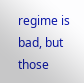regime is bad, but those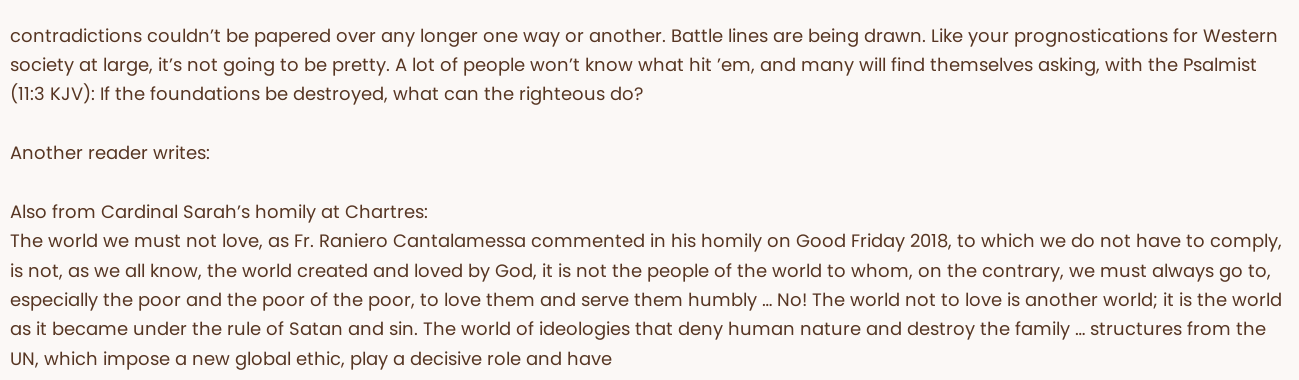contradictions couldn’t be papered over any longer one way or another. Battle lines are being drawn. Like your prognostications for Western society at large, it’s not going to be pretty. A lot of people won’t know what hit ’em, and many will find themselves asking, with the Psalmist (11:3 KJV): If the foundations be destroyed, what can the righteous do?

Another reader writes:

Also from Cardinal Sarah’s homily at Chartres:
The world we must not love, as Fr. Raniero Cantalamessa commented in his homily on Good Friday 2018, to which we do not have to comply, is not, as we all know, the world created and loved by God, it is not the people of the world to whom, on the contrary, we must always go to, especially the poor and the poor of the poor, to love them and serve them humbly … No! The world not to love is another world; it is the world as it became under the rule of Satan and sin. The world of ideologies that deny human nature and destroy the family … structures from the UN, which impose a new global ethic, play a decisive role and have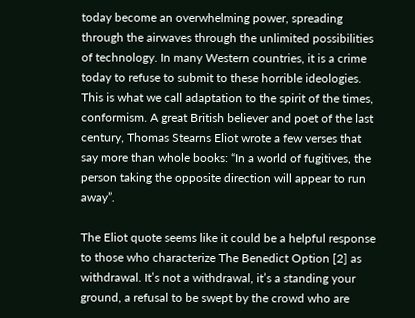today become an overwhelming power, spreading through the airwaves through the unlimited possibilities of technology. In many Western countries, it is a crime today to refuse to submit to these horrible ideologies. This is what we call adaptation to the spirit of the times, conformism. A great British believer and poet of the last century, Thomas Stearns Eliot wrote a few verses that say more than whole books: “In a world of fugitives, the person taking the opposite direction will appear to run away”.

The Eliot quote seems like it could be a helpful response to those who characterize The Benedict Option [2] as withdrawal. It’s not a withdrawal, it’s a standing your ground, a refusal to be swept by the crowd who are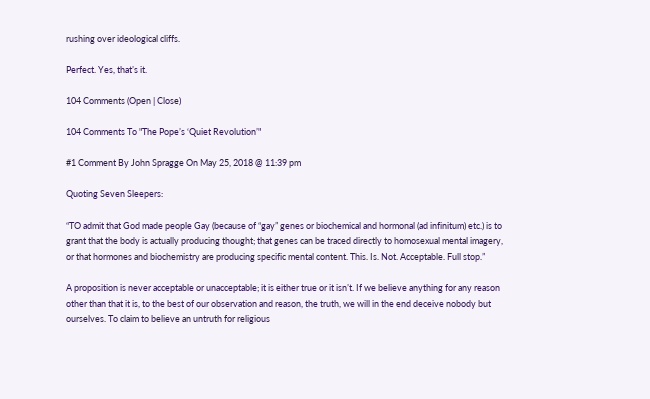rushing over ideological cliffs.

Perfect. Yes, that’s it.

104 Comments (Open | Close)

104 Comments To "The Pope’s ‘Quiet Revolution’"

#1 Comment By John Spragge On May 25, 2018 @ 11:39 pm

Quoting Seven Sleepers:

“TO admit that God made people Gay (because of “gay” genes or biochemical and hormonal (ad infinitum) etc.) is to grant that the body is actually producing thought; that genes can be traced directly to homosexual mental imagery, or that hormones and biochemistry are producing specific mental content. This. Is. Not. Acceptable. Full stop.”

A proposition is never acceptable or unacceptable; it is either true or it isn’t. If we believe anything for any reason other than that it is, to the best of our observation and reason, the truth, we will in the end deceive nobody but ourselves. To claim to believe an untruth for religious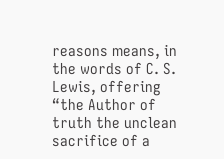reasons means, in the words of C. S. Lewis, offering “the Author of truth the unclean sacrifice of a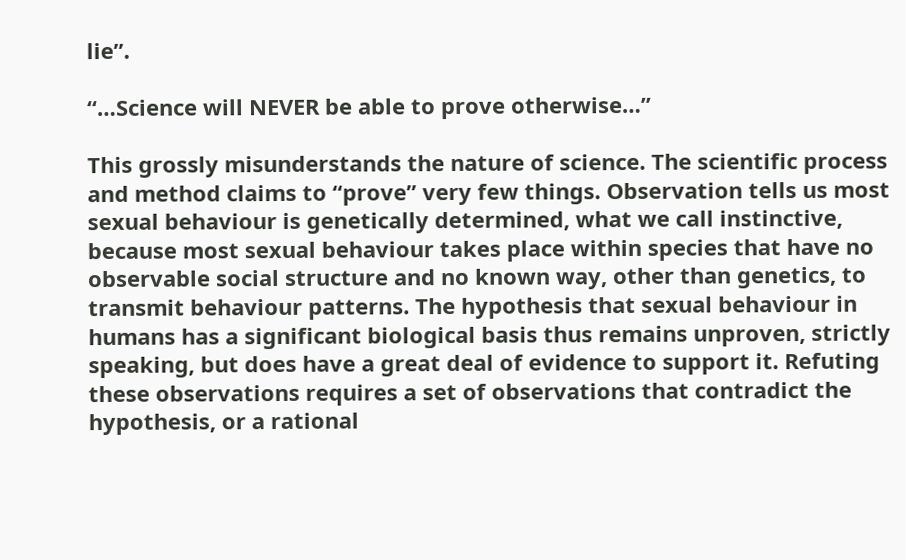lie”.

“…Science will NEVER be able to prove otherwise…”

This grossly misunderstands the nature of science. The scientific process and method claims to “prove” very few things. Observation tells us most sexual behaviour is genetically determined, what we call instinctive, because most sexual behaviour takes place within species that have no observable social structure and no known way, other than genetics, to transmit behaviour patterns. The hypothesis that sexual behaviour in humans has a significant biological basis thus remains unproven, strictly speaking, but does have a great deal of evidence to support it. Refuting these observations requires a set of observations that contradict the hypothesis, or a rational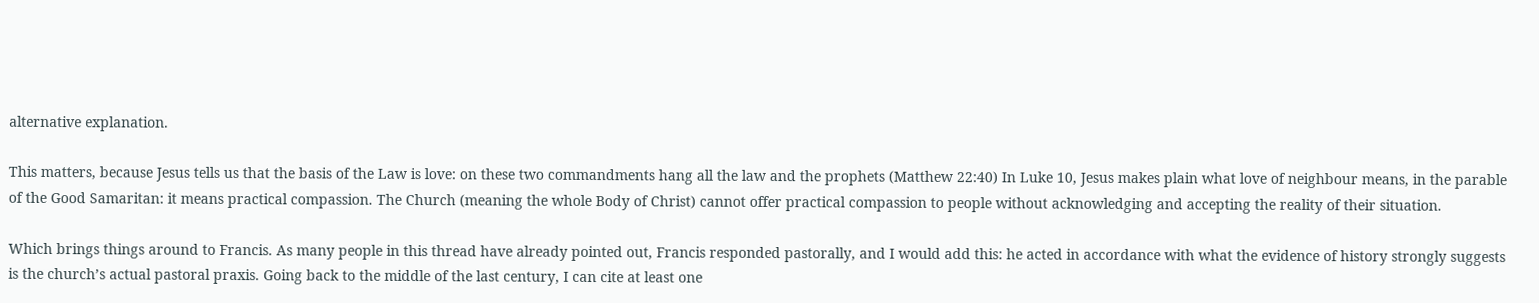alternative explanation.

This matters, because Jesus tells us that the basis of the Law is love: on these two commandments hang all the law and the prophets (Matthew 22:40) In Luke 10, Jesus makes plain what love of neighbour means, in the parable of the Good Samaritan: it means practical compassion. The Church (meaning the whole Body of Christ) cannot offer practical compassion to people without acknowledging and accepting the reality of their situation.

Which brings things around to Francis. As many people in this thread have already pointed out, Francis responded pastorally, and I would add this: he acted in accordance with what the evidence of history strongly suggests is the church’s actual pastoral praxis. Going back to the middle of the last century, I can cite at least one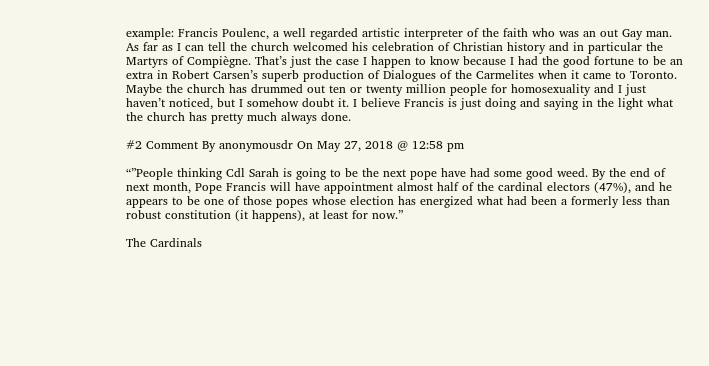example: Francis Poulenc, a well regarded artistic interpreter of the faith who was an out Gay man. As far as I can tell the church welcomed his celebration of Christian history and in particular the Martyrs of Compiègne. That’s just the case I happen to know because I had the good fortune to be an extra in Robert Carsen’s superb production of Dialogues of the Carmelites when it came to Toronto. Maybe the church has drummed out ten or twenty million people for homosexuality and I just haven’t noticed, but I somehow doubt it. I believe Francis is just doing and saying in the light what the church has pretty much always done.

#2 Comment By anonymousdr On May 27, 2018 @ 12:58 pm

“”People thinking Cdl Sarah is going to be the next pope have had some good weed. By the end of next month, Pope Francis will have appointment almost half of the cardinal electors (47%), and he appears to be one of those popes whose election has energized what had been a formerly less than robust constitution (it happens), at least for now.”

The Cardinals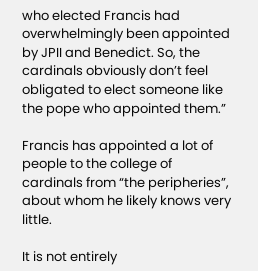who elected Francis had overwhelmingly been appointed by JPII and Benedict. So, the cardinals obviously don’t feel obligated to elect someone like the pope who appointed them.”

Francis has appointed a lot of people to the college of cardinals from “the peripheries”, about whom he likely knows very little.

It is not entirely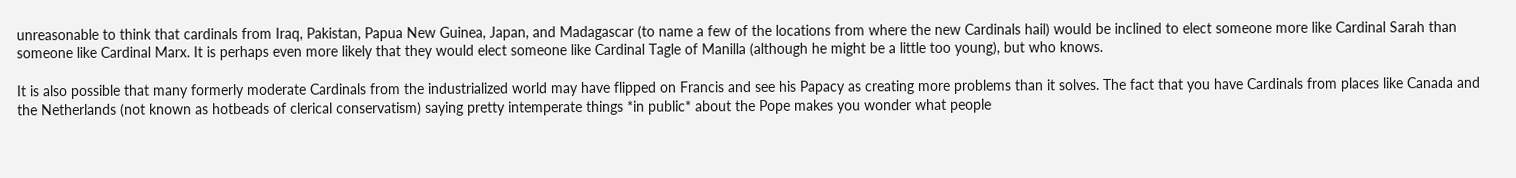unreasonable to think that cardinals from Iraq, Pakistan, Papua New Guinea, Japan, and Madagascar (to name a few of the locations from where the new Cardinals hail) would be inclined to elect someone more like Cardinal Sarah than someone like Cardinal Marx. It is perhaps even more likely that they would elect someone like Cardinal Tagle of Manilla (although he might be a little too young), but who knows.

It is also possible that many formerly moderate Cardinals from the industrialized world may have flipped on Francis and see his Papacy as creating more problems than it solves. The fact that you have Cardinals from places like Canada and the Netherlands (not known as hotbeads of clerical conservatism) saying pretty intemperate things *in public* about the Pope makes you wonder what people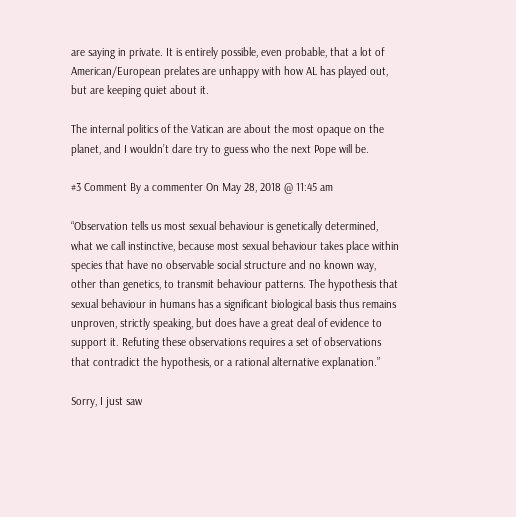are saying in private. It is entirely possible, even probable, that a lot of American/European prelates are unhappy with how AL has played out, but are keeping quiet about it.

The internal politics of the Vatican are about the most opaque on the planet, and I wouldn’t dare try to guess who the next Pope will be.

#3 Comment By a commenter On May 28, 2018 @ 11:45 am

“Observation tells us most sexual behaviour is genetically determined, what we call instinctive, because most sexual behaviour takes place within species that have no observable social structure and no known way, other than genetics, to transmit behaviour patterns. The hypothesis that sexual behaviour in humans has a significant biological basis thus remains unproven, strictly speaking, but does have a great deal of evidence to support it. Refuting these observations requires a set of observations that contradict the hypothesis, or a rational alternative explanation.”

Sorry, I just saw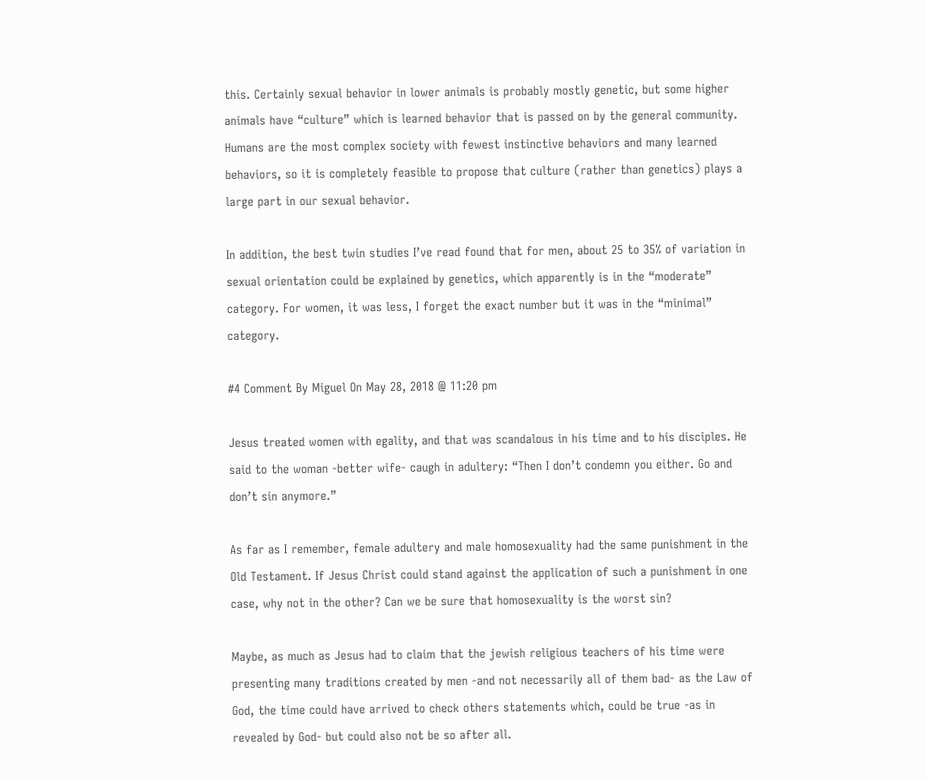this. Certainly sexual behavior in lower animals is probably mostly genetic, but some higher animals have “culture” which is learned behavior that is passed on by the general community. Humans are the most complex society with fewest instinctive behaviors and many learned behaviors, so it is completely feasible to propose that culture (rather than genetics) plays a large part in our sexual behavior.

In addition, the best twin studies I’ve read found that for men, about 25 to 35% of variation in sexual orientation could be explained by genetics, which apparently is in the “moderate” category. For women, it was less, I forget the exact number but it was in the “minimal” category.

#4 Comment By Miguel On May 28, 2018 @ 11:20 pm

Jesus treated women with egality, and that was scandalous in his time and to his disciples. He said to the woman -better wife- caugh in adultery: “Then I don’t condemn you either. Go and don’t sin anymore.”

As far as I remember, female adultery and male homosexuality had the same punishment in the Old Testament. If Jesus Christ could stand against the application of such a punishment in one case, why not in the other? Can we be sure that homosexuality is the worst sin?

Maybe, as much as Jesus had to claim that the jewish religious teachers of his time were presenting many traditions created by men -and not necessarily all of them bad- as the Law of God, the time could have arrived to check others statements which, could be true -as in revealed by God- but could also not be so after all.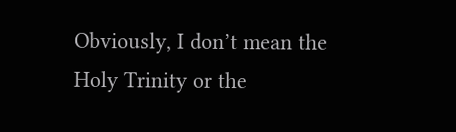Obviously, I don’t mean the Holy Trinity or the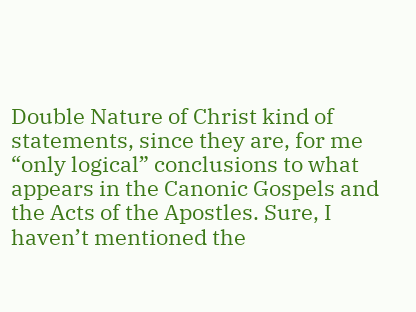Double Nature of Christ kind of statements, since they are, for me “only logical” conclusions to what appears in the Canonic Gospels and the Acts of the Apostles. Sure, I haven’t mentioned the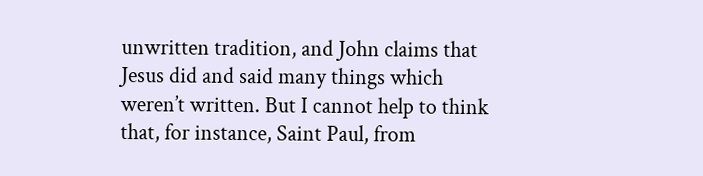unwritten tradition, and John claims that Jesus did and said many things which weren’t written. But I cannot help to think that, for instance, Saint Paul, from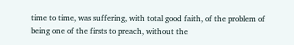time to time, was suffering, with total good faith, of the problem of being one of the firsts to preach, without the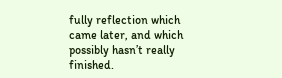fully reflection which came later, and which possibly hasn’t really finished.